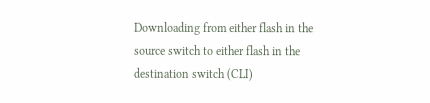Downloading from either flash in the source switch to either flash in the destination switch (CLI)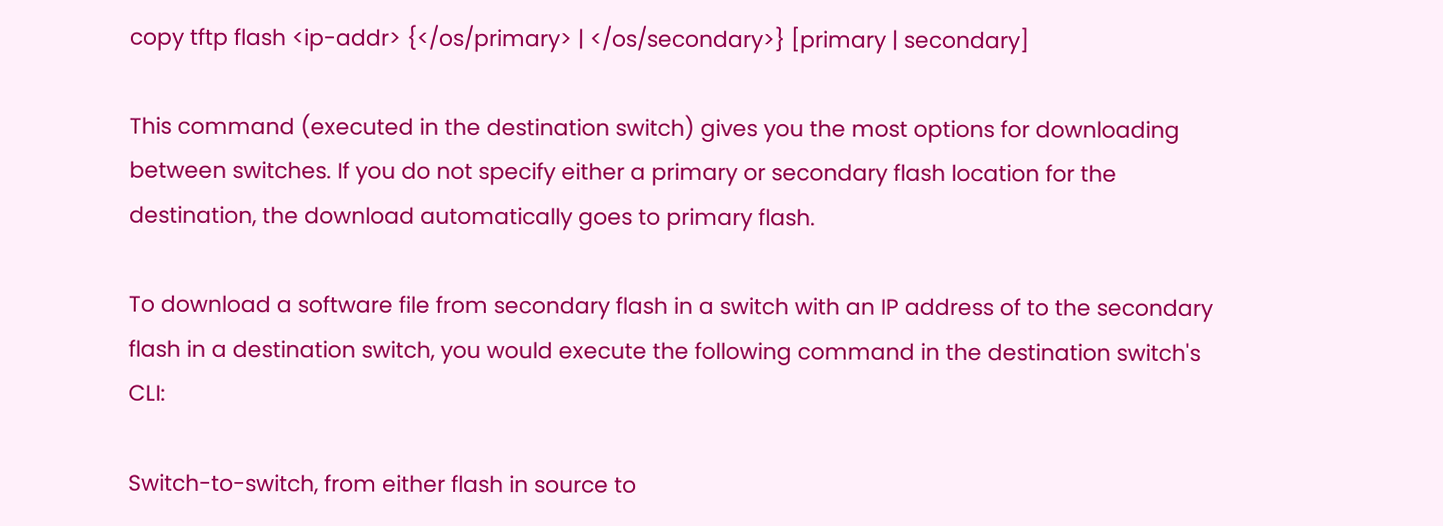copy tftp flash <ip-addr> {</os/primary> | </os/secondary>} [primary | secondary]

This command (executed in the destination switch) gives you the most options for downloading between switches. If you do not specify either a primary or secondary flash location for the destination, the download automatically goes to primary flash.

To download a software file from secondary flash in a switch with an IP address of to the secondary flash in a destination switch, you would execute the following command in the destination switch's CLI:

Switch-to-switch, from either flash in source to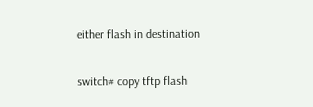either flash in destination

switch# copy tftp flash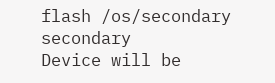flash /os/secondary secondary
Device will be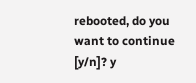rebooted, do you want to continue [y/n]? y